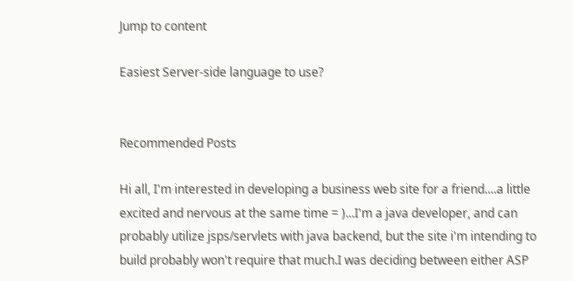Jump to content

Easiest Server-side language to use?


Recommended Posts

Hi all, I'm interested in developing a business web site for a friend....a little excited and nervous at the same time = )...I'm a java developer, and can probably utilize jsps/servlets with java backend, but the site i'm intending to build probably won't require that much.I was deciding between either ASP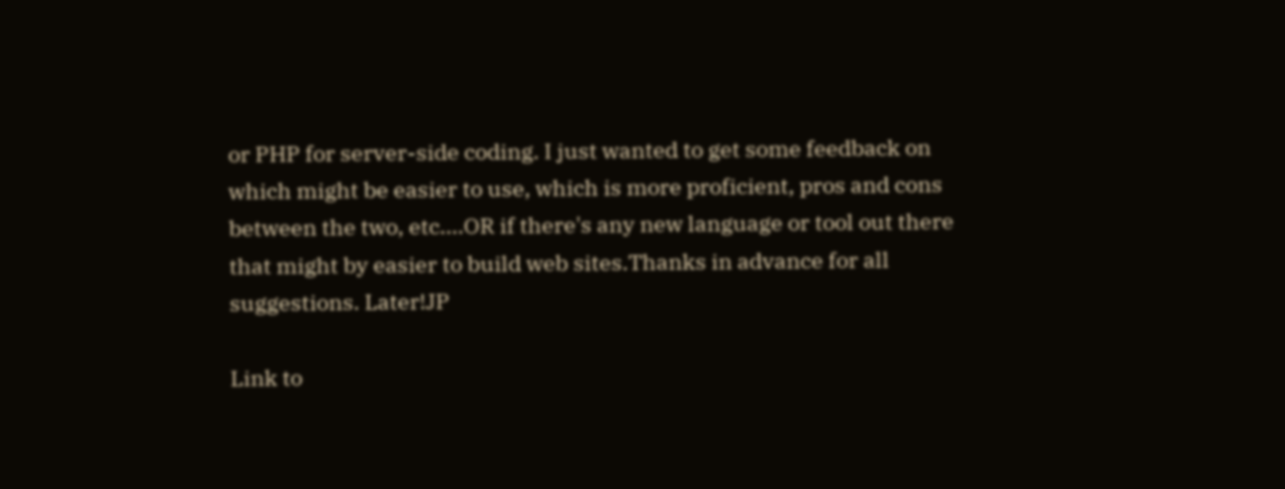or PHP for server-side coding. I just wanted to get some feedback on which might be easier to use, which is more proficient, pros and cons between the two, etc....OR if there's any new language or tool out there that might by easier to build web sites.Thanks in advance for all suggestions. Later!JP

Link to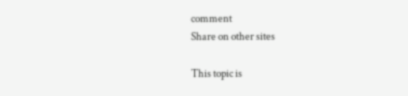comment
Share on other sites

This topic is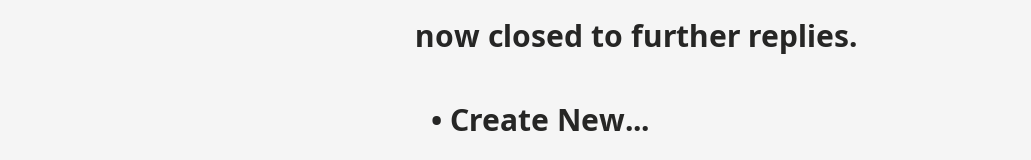now closed to further replies.

  • Create New...